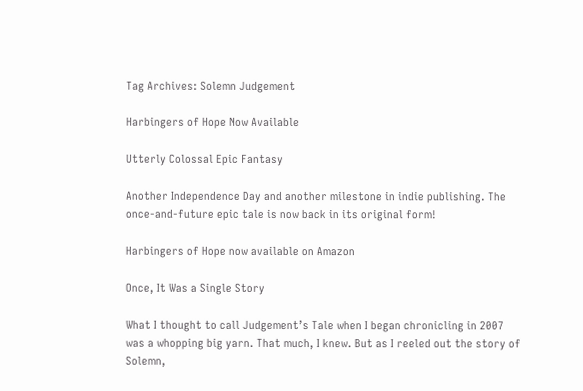Tag Archives: Solemn Judgement

Harbingers of Hope Now Available

Utterly Colossal Epic Fantasy

Another Independence Day and another milestone in indie publishing. The once-and-future epic tale is now back in its original form!

Harbingers of Hope now available on Amazon

Once, It Was a Single Story

What I thought to call Judgement’s Tale when I began chronicling in 2007 was a whopping big yarn. That much, I knew. But as I reeled out the story of Solemn,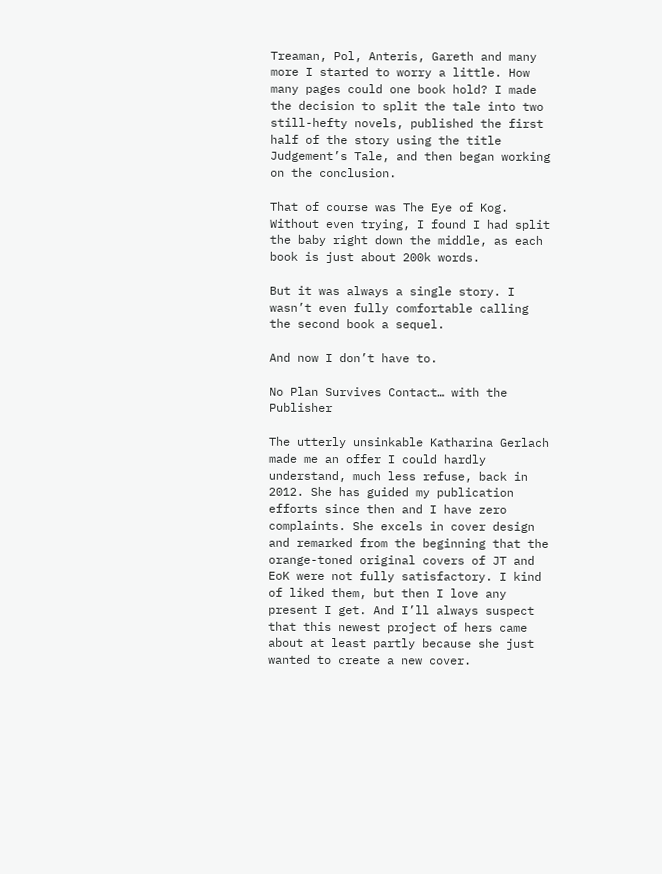Treaman, Pol, Anteris, Gareth and many more I started to worry a little. How many pages could one book hold? I made the decision to split the tale into two still-hefty novels, published the first half of the story using the title Judgement’s Tale, and then began working on the conclusion.

That of course was The Eye of Kog. Without even trying, I found I had split the baby right down the middle, as each book is just about 200k words.

But it was always a single story. I wasn’t even fully comfortable calling the second book a sequel.

And now I don’t have to.

No Plan Survives Contact… with the Publisher

The utterly unsinkable Katharina Gerlach made me an offer I could hardly understand, much less refuse, back in 2012. She has guided my publication efforts since then and I have zero complaints. She excels in cover design and remarked from the beginning that the orange-toned original covers of JT and EoK were not fully satisfactory. I kind of liked them, but then I love any present I get. And I’ll always suspect that this newest project of hers came about at least partly because she just wanted to create a new cover.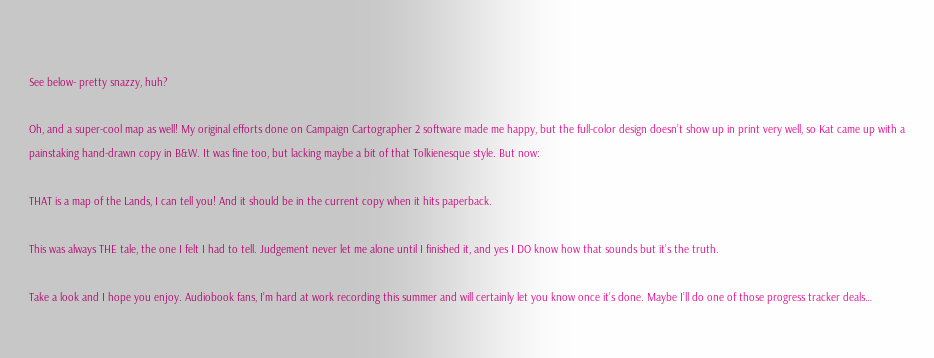See below- pretty snazzy, huh?

Oh, and a super-cool map as well! My original efforts done on Campaign Cartographer 2 software made me happy, but the full-color design doesn’t show up in print very well, so Kat came up with a painstaking hand-drawn copy in B&W. It was fine too, but lacking maybe a bit of that Tolkienesque style. But now:

THAT is a map of the Lands, I can tell you! And it should be in the current copy when it hits paperback.

This was always THE tale, the one I felt I had to tell. Judgement never let me alone until I finished it, and yes I DO know how that sounds but it’s the truth.

Take a look and I hope you enjoy. Audiobook fans, I’m hard at work recording this summer and will certainly let you know once it’s done. Maybe I’ll do one of those progress tracker deals…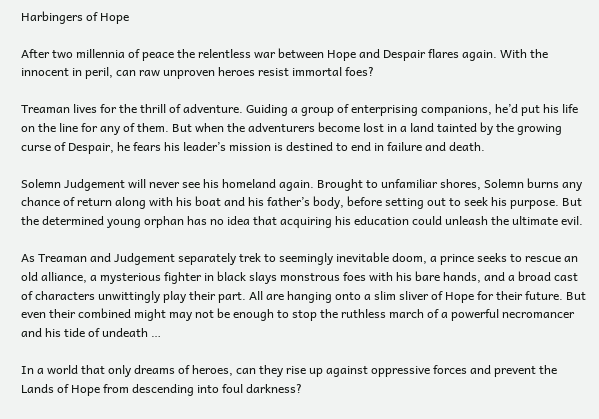Harbingers of Hope

After two millennia of peace the relentless war between Hope and Despair flares again. With the innocent in peril, can raw unproven heroes resist immortal foes?

Treaman lives for the thrill of adventure. Guiding a group of enterprising companions, he’d put his life on the line for any of them. But when the adventurers become lost in a land tainted by the growing curse of Despair, he fears his leader’s mission is destined to end in failure and death.

Solemn Judgement will never see his homeland again. Brought to unfamiliar shores, Solemn burns any chance of return along with his boat and his father’s body, before setting out to seek his purpose. But the determined young orphan has no idea that acquiring his education could unleash the ultimate evil.

As Treaman and Judgement separately trek to seemingly inevitable doom, a prince seeks to rescue an old alliance, a mysterious fighter in black slays monstrous foes with his bare hands, and a broad cast of characters unwittingly play their part. All are hanging onto a slim sliver of Hope for their future. But even their combined might may not be enough to stop the ruthless march of a powerful necromancer and his tide of undeath …

In a world that only dreams of heroes, can they rise up against oppressive forces and prevent the Lands of Hope from descending into foul darkness?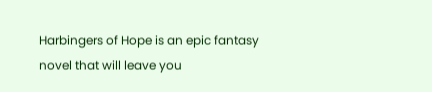Harbingers of Hope is an epic fantasy novel that will leave you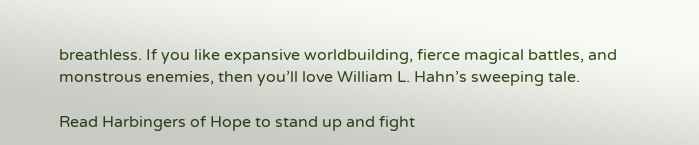breathless. If you like expansive worldbuilding, fierce magical battles, and monstrous enemies, then you’ll love William L. Hahn’s sweeping tale.

Read Harbingers of Hope to stand up and fight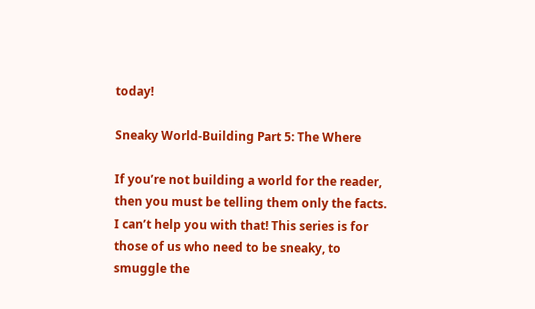today!

Sneaky World-Building Part 5: The Where

If you’re not building a world for the reader, then you must be telling them only the facts. I can’t help you with that! This series is for those of us who need to be sneaky, to smuggle the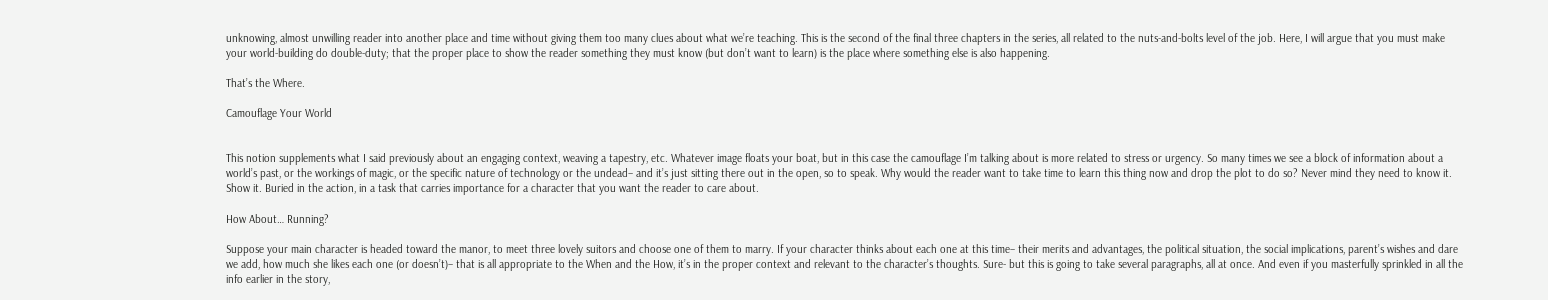unknowing, almost unwilling reader into another place and time without giving them too many clues about what we’re teaching. This is the second of the final three chapters in the series, all related to the nuts-and-bolts level of the job. Here, I will argue that you must make your world-building do double-duty; that the proper place to show the reader something they must know (but don’t want to learn) is the place where something else is also happening.

That’s the Where.

Camouflage Your World


This notion supplements what I said previously about an engaging context, weaving a tapestry, etc. Whatever image floats your boat, but in this case the camouflage I’m talking about is more related to stress or urgency. So many times we see a block of information about a world’s past, or the workings of magic, or the specific nature of technology or the undead– and it’s just sitting there out in the open, so to speak. Why would the reader want to take time to learn this thing now and drop the plot to do so? Never mind they need to know it. Show it. Buried in the action, in a task that carries importance for a character that you want the reader to care about.

How About… Running?

Suppose your main character is headed toward the manor, to meet three lovely suitors and choose one of them to marry. If your character thinks about each one at this time– their merits and advantages, the political situation, the social implications, parent’s wishes and dare we add, how much she likes each one (or doesn’t)– that is all appropriate to the When and the How, it’s in the proper context and relevant to the character’s thoughts. Sure- but this is going to take several paragraphs, all at once. And even if you masterfully sprinkled in all the info earlier in the story,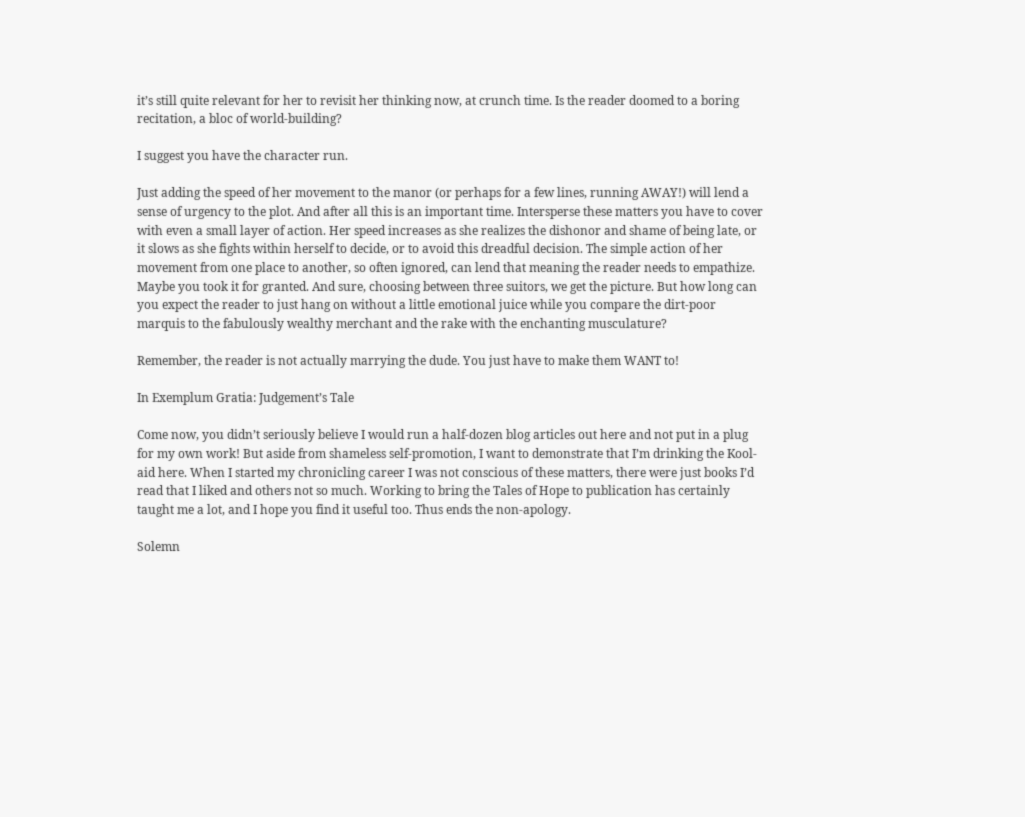it’s still quite relevant for her to revisit her thinking now, at crunch time. Is the reader doomed to a boring recitation, a bloc of world-building?

I suggest you have the character run.

Just adding the speed of her movement to the manor (or perhaps for a few lines, running AWAY!) will lend a sense of urgency to the plot. And after all this is an important time. Intersperse these matters you have to cover with even a small layer of action. Her speed increases as she realizes the dishonor and shame of being late, or it slows as she fights within herself to decide, or to avoid this dreadful decision. The simple action of her movement from one place to another, so often ignored, can lend that meaning the reader needs to empathize. Maybe you took it for granted. And sure, choosing between three suitors, we get the picture. But how long can you expect the reader to just hang on without a little emotional juice while you compare the dirt-poor marquis to the fabulously wealthy merchant and the rake with the enchanting musculature?

Remember, the reader is not actually marrying the dude. You just have to make them WANT to!

In Exemplum Gratia: Judgement’s Tale

Come now, you didn’t seriously believe I would run a half-dozen blog articles out here and not put in a plug for my own work! But aside from shameless self-promotion, I want to demonstrate that I’m drinking the Kool-aid here. When I started my chronicling career I was not conscious of these matters, there were just books I’d read that I liked and others not so much. Working to bring the Tales of Hope to publication has certainly taught me a lot, and I hope you find it useful too. Thus ends the non-apology.

Solemn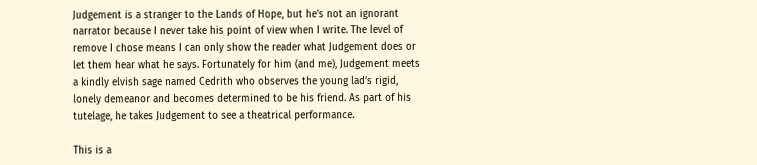Judgement is a stranger to the Lands of Hope, but he’s not an ignorant narrator because I never take his point of view when I write. The level of remove I chose means I can only show the reader what Judgement does or let them hear what he says. Fortunately for him (and me), Judgement meets a kindly elvish sage named Cedrith who observes the young lad’s rigid, lonely demeanor and becomes determined to be his friend. As part of his tutelage, he takes Judgement to see a theatrical performance.

This is a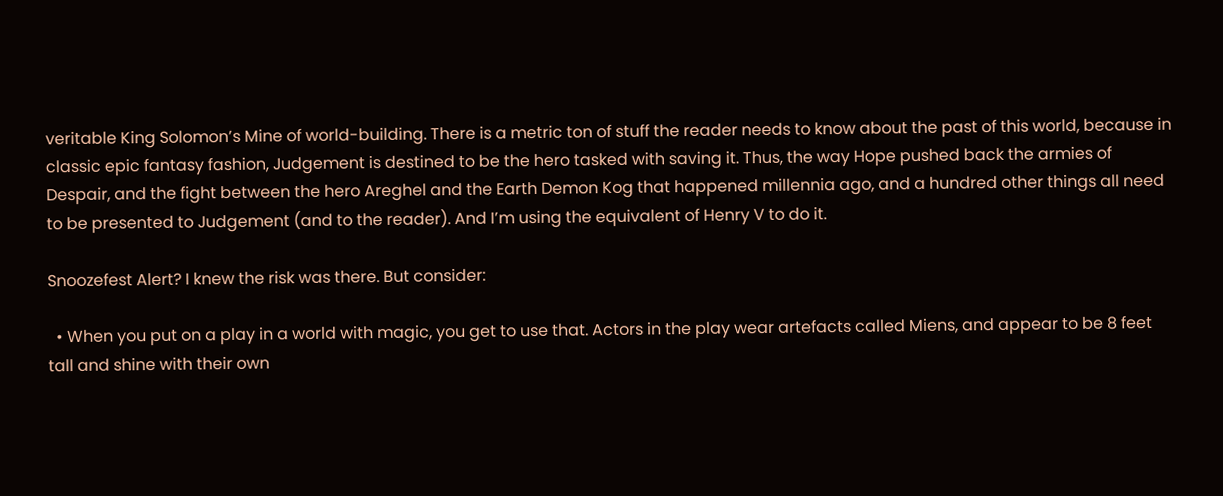veritable King Solomon’s Mine of world-building. There is a metric ton of stuff the reader needs to know about the past of this world, because in classic epic fantasy fashion, Judgement is destined to be the hero tasked with saving it. Thus, the way Hope pushed back the armies of Despair, and the fight between the hero Areghel and the Earth Demon Kog that happened millennia ago, and a hundred other things all need to be presented to Judgement (and to the reader). And I’m using the equivalent of Henry V to do it.

Snoozefest Alert? I knew the risk was there. But consider:

  • When you put on a play in a world with magic, you get to use that. Actors in the play wear artefacts called Miens, and appear to be 8 feet tall and shine with their own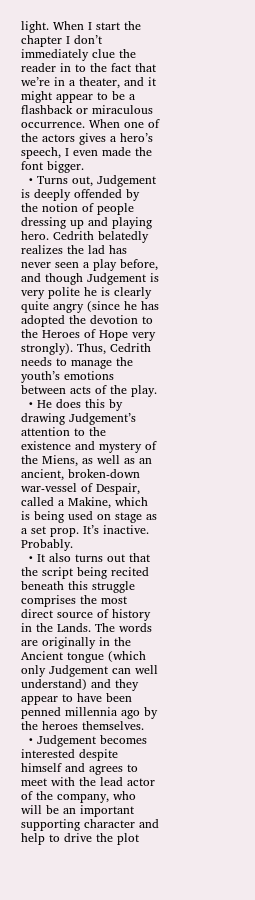light. When I start the chapter I don’t immediately clue the reader in to the fact that we’re in a theater, and it might appear to be a flashback or miraculous occurrence. When one of the actors gives a hero’s speech, I even made the font bigger.
  • Turns out, Judgement is deeply offended by the notion of people dressing up and playing hero. Cedrith belatedly realizes the lad has never seen a play before, and though Judgement is very polite he is clearly quite angry (since he has adopted the devotion to the Heroes of Hope very strongly). Thus, Cedrith needs to manage the youth’s emotions between acts of the play.
  • He does this by drawing Judgement’s attention to the existence and mystery of the Miens, as well as an ancient, broken-down war-vessel of Despair, called a Makine, which is being used on stage as a set prop. It’s inactive. Probably.
  • It also turns out that the script being recited beneath this struggle  comprises the most direct source of history in the Lands. The words are originally in the Ancient tongue (which only Judgement can well understand) and they appear to have been penned millennia ago by the heroes themselves.
  • Judgement becomes interested despite himself and agrees to meet with the lead actor of the company, who will be an important supporting character and help to drive the plot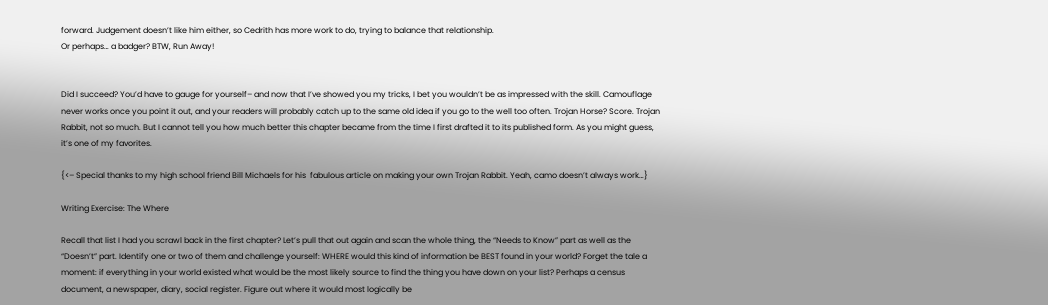forward. Judgement doesn’t like him either, so Cedrith has more work to do, trying to balance that relationship.
Or perhaps… a badger? BTW, Run Away!


Did I succeed? You’d have to gauge for yourself– and now that I’ve showed you my tricks, I bet you wouldn’t be as impressed with the skill. Camouflage never works once you point it out, and your readers will probably catch up to the same old idea if you go to the well too often. Trojan Horse? Score. Trojan Rabbit, not so much. But I cannot tell you how much better this chapter became from the time I first drafted it to its published form. As you might guess, it’s one of my favorites.

{<– Special thanks to my high school friend Bill Michaels for his  fabulous article on making your own Trojan Rabbit. Yeah, camo doesn’t always work…}

Writing Exercise: The Where

Recall that list I had you scrawl back in the first chapter? Let’s pull that out again and scan the whole thing, the “Needs to Know” part as well as the “Doesn’t” part. Identify one or two of them and challenge yourself: WHERE would this kind of information be BEST found in your world? Forget the tale a  moment: if everything in your world existed what would be the most likely source to find the thing you have down on your list? Perhaps a census document, a newspaper, diary, social register. Figure out where it would most logically be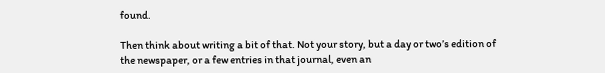found.

Then think about writing a bit of that. Not your story, but a day or two’s edition of the newspaper, or a few entries in that journal, even an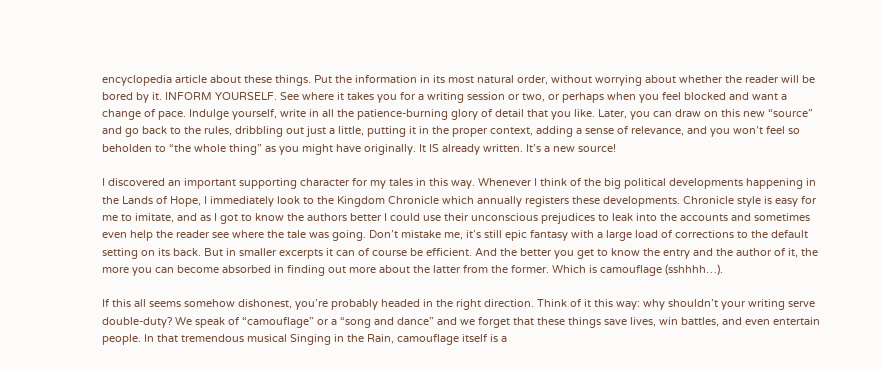encyclopedia article about these things. Put the information in its most natural order, without worrying about whether the reader will be bored by it. INFORM YOURSELF. See where it takes you for a writing session or two, or perhaps when you feel blocked and want a change of pace. Indulge yourself, write in all the patience-burning glory of detail that you like. Later, you can draw on this new “source” and go back to the rules, dribbling out just a little, putting it in the proper context, adding a sense of relevance, and you won’t feel so beholden to “the whole thing” as you might have originally. It IS already written. It’s a new source!

I discovered an important supporting character for my tales in this way. Whenever I think of the big political developments happening in the Lands of Hope, I immediately look to the Kingdom Chronicle which annually registers these developments. Chronicle style is easy for me to imitate, and as I got to know the authors better I could use their unconscious prejudices to leak into the accounts and sometimes even help the reader see where the tale was going. Don’t mistake me, it’s still epic fantasy with a large load of corrections to the default setting on its back. But in smaller excerpts it can of course be efficient. And the better you get to know the entry and the author of it, the more you can become absorbed in finding out more about the latter from the former. Which is camouflage (sshhhh…).

If this all seems somehow dishonest, you’re probably headed in the right direction. Think of it this way: why shouldn’t your writing serve double-duty? We speak of “camouflage” or a “song and dance” and we forget that these things save lives, win battles, and even entertain people. In that tremendous musical Singing in the Rain, camouflage itself is a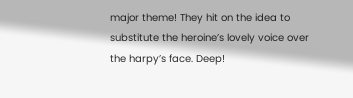major theme! They hit on the idea to substitute the heroine’s lovely voice over the harpy’s face. Deep!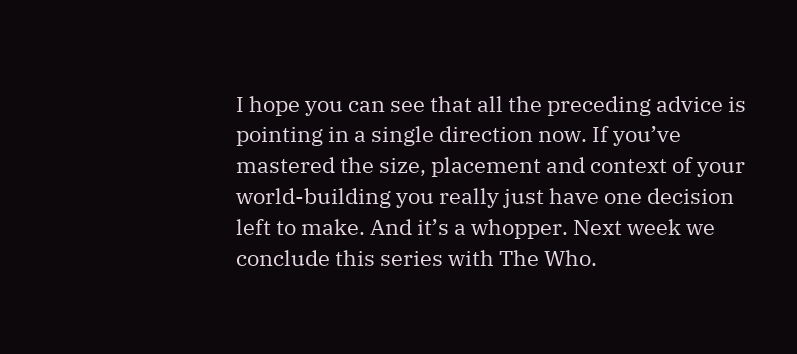I hope you can see that all the preceding advice is pointing in a single direction now. If you’ve mastered the size, placement and context of your world-building you really just have one decision left to make. And it’s a whopper. Next week we conclude this series with The Who.